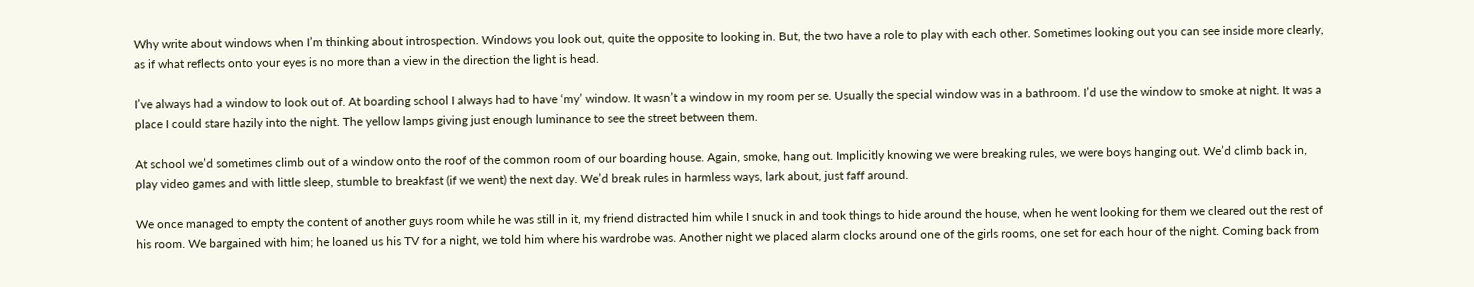Why write about windows when I’m thinking about introspection. Windows you look out, quite the opposite to looking in. But, the two have a role to play with each other. Sometimes looking out you can see inside more clearly, as if what reflects onto your eyes is no more than a view in the direction the light is head.

I’ve always had a window to look out of. At boarding school I always had to have ‘my’ window. It wasn’t a window in my room per se. Usually the special window was in a bathroom. I’d use the window to smoke at night. It was a place I could stare hazily into the night. The yellow lamps giving just enough luminance to see the street between them.

At school we’d sometimes climb out of a window onto the roof of the common room of our boarding house. Again, smoke, hang out. Implicitly knowing we were breaking rules, we were boys hanging out. We’d climb back in, play video games and with little sleep, stumble to breakfast (if we went) the next day. We’d break rules in harmless ways, lark about, just faff around.

We once managed to empty the content of another guys room while he was still in it, my friend distracted him while I snuck in and took things to hide around the house, when he went looking for them we cleared out the rest of his room. We bargained with him; he loaned us his TV for a night, we told him where his wardrobe was. Another night we placed alarm clocks around one of the girls rooms, one set for each hour of the night. Coming back from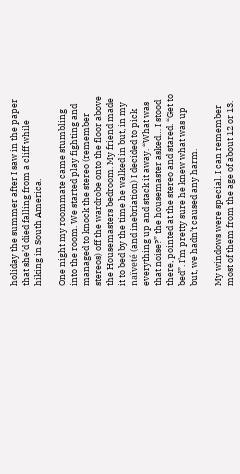holiday the summer after I saw in the paper that she’d died falling from a cliff while hiking in South America.

One night my roommate came stumbling into the room. We started play fighting and managed to knock the stereo (remember stereos) off the wardrobe onto the floor above the Housemasters bedroom. My friend made it to bed by the time he walked in but, in my naïveté (and inebriation) I decided to pick everything up and stack it away. “What was that noise?” the housemaster asked… I stood there, pointed at the stereo and stared. “Get to bed”. I’m pretty sure he knew what was up but, we hadn’t caused any harm.

My windows were special. I can remember most of them from the age of about 12 or 13.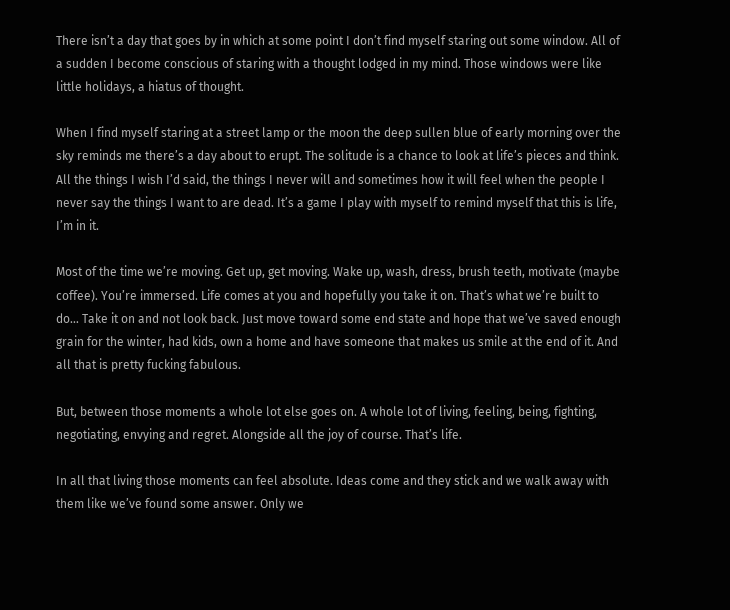There isn’t a day that goes by in which at some point I don’t find myself staring out some window. All of a sudden I become conscious of staring with a thought lodged in my mind. Those windows were like little holidays, a hiatus of thought.

When I find myself staring at a street lamp or the moon the deep sullen blue of early morning over the sky reminds me there’s a day about to erupt. The solitude is a chance to look at life’s pieces and think. All the things I wish I’d said, the things I never will and sometimes how it will feel when the people I never say the things I want to are dead. It’s a game I play with myself to remind myself that this is life, I’m in it.

Most of the time we’re moving. Get up, get moving. Wake up, wash, dress, brush teeth, motivate (maybe coffee). You’re immersed. Life comes at you and hopefully you take it on. That’s what we’re built to do… Take it on and not look back. Just move toward some end state and hope that we’ve saved enough grain for the winter, had kids, own a home and have someone that makes us smile at the end of it. And all that is pretty fucking fabulous.

But, between those moments a whole lot else goes on. A whole lot of living, feeling, being, fighting, negotiating, envying and regret. Alongside all the joy of course. That’s life.

In all that living those moments can feel absolute. Ideas come and they stick and we walk away with them like we’ve found some answer. Only we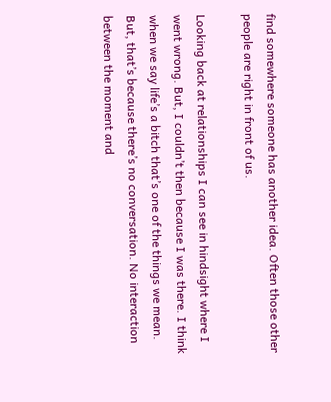find somewhere someone has another idea. Often those other people are right in front of us.

Looking back at relationships I can see in hindsight where I went wrong. But, I couldn’t then because I was there. I think when we say life’s a bitch that’s one of the things we mean. But, that’s because there’s no conversation. No interaction between the moment and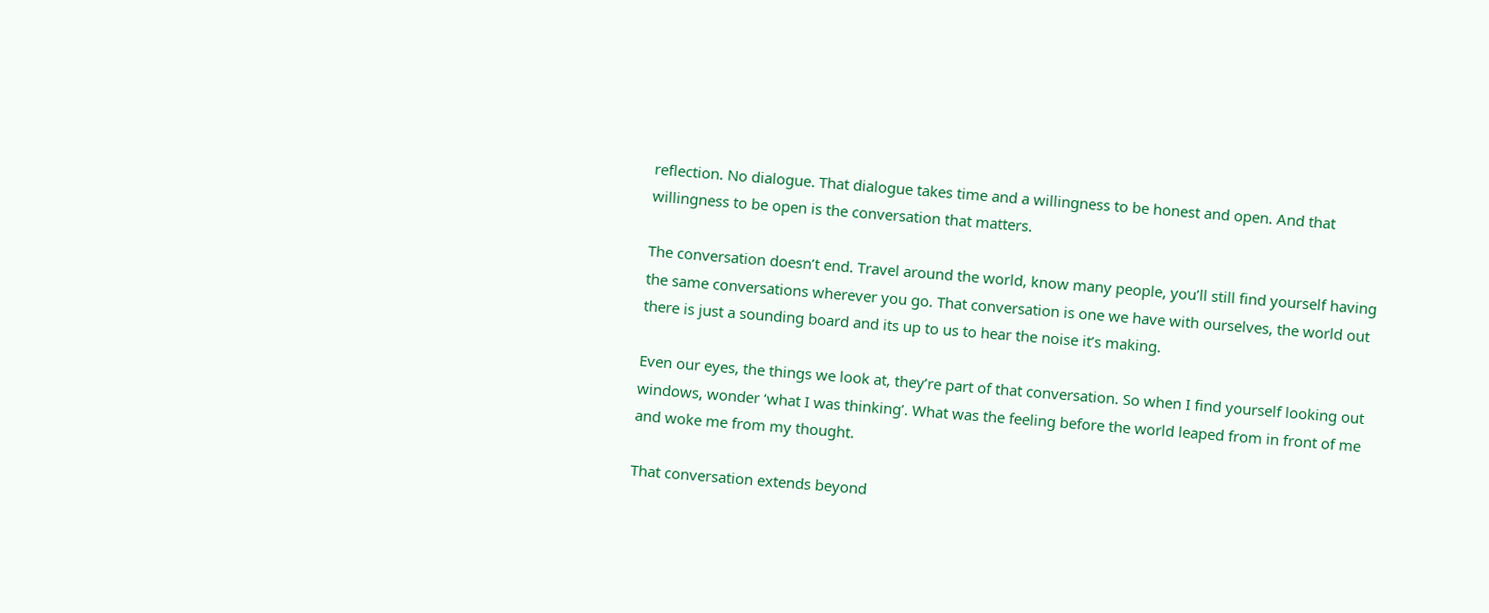reflection. No dialogue. That dialogue takes time and a willingness to be honest and open. And that willingness to be open is the conversation that matters.

The conversation doesn’t end. Travel around the world, know many people, you’ll still find yourself having the same conversations wherever you go. That conversation is one we have with ourselves, the world out there is just a sounding board and its up to us to hear the noise it’s making.

Even our eyes, the things we look at, they’re part of that conversation. So when I find yourself looking out windows, wonder ‘what I was thinking’. What was the feeling before the world leaped from in front of me and woke me from my thought.

That conversation extends beyond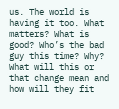us. The world is having it too. What matters? What is good? Who’s the bad guy this time? Why? What will this or that change mean and how will they fit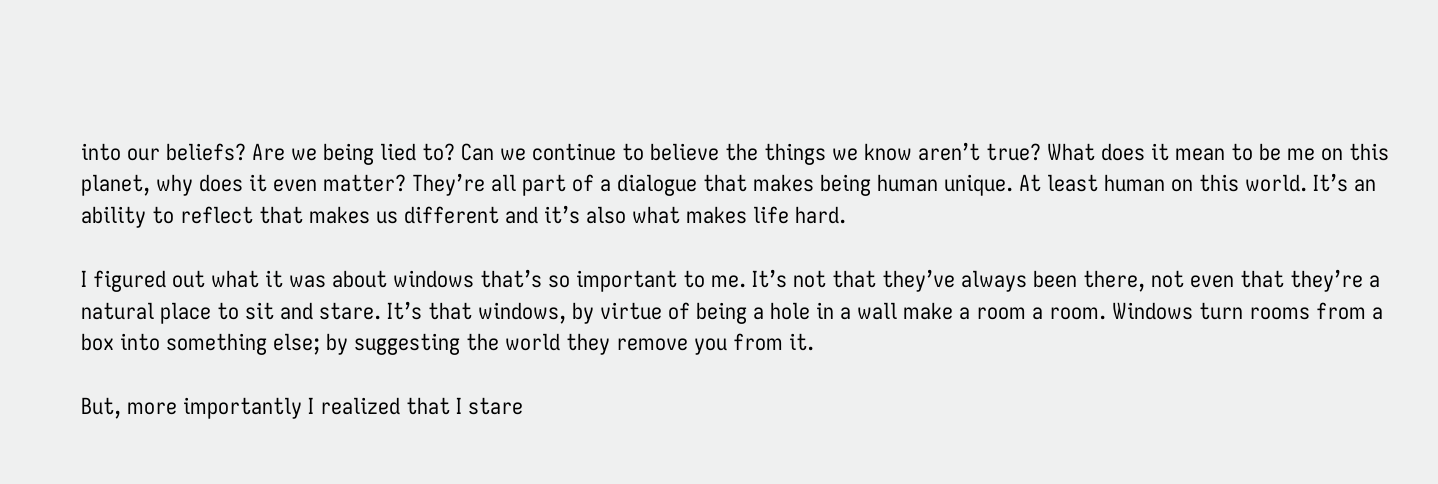into our beliefs? Are we being lied to? Can we continue to believe the things we know aren’t true? What does it mean to be me on this planet, why does it even matter? They’re all part of a dialogue that makes being human unique. At least human on this world. It’s an ability to reflect that makes us different and it’s also what makes life hard.

I figured out what it was about windows that’s so important to me. It’s not that they’ve always been there, not even that they’re a natural place to sit and stare. It’s that windows, by virtue of being a hole in a wall make a room a room. Windows turn rooms from a box into something else; by suggesting the world they remove you from it.

But, more importantly I realized that I stare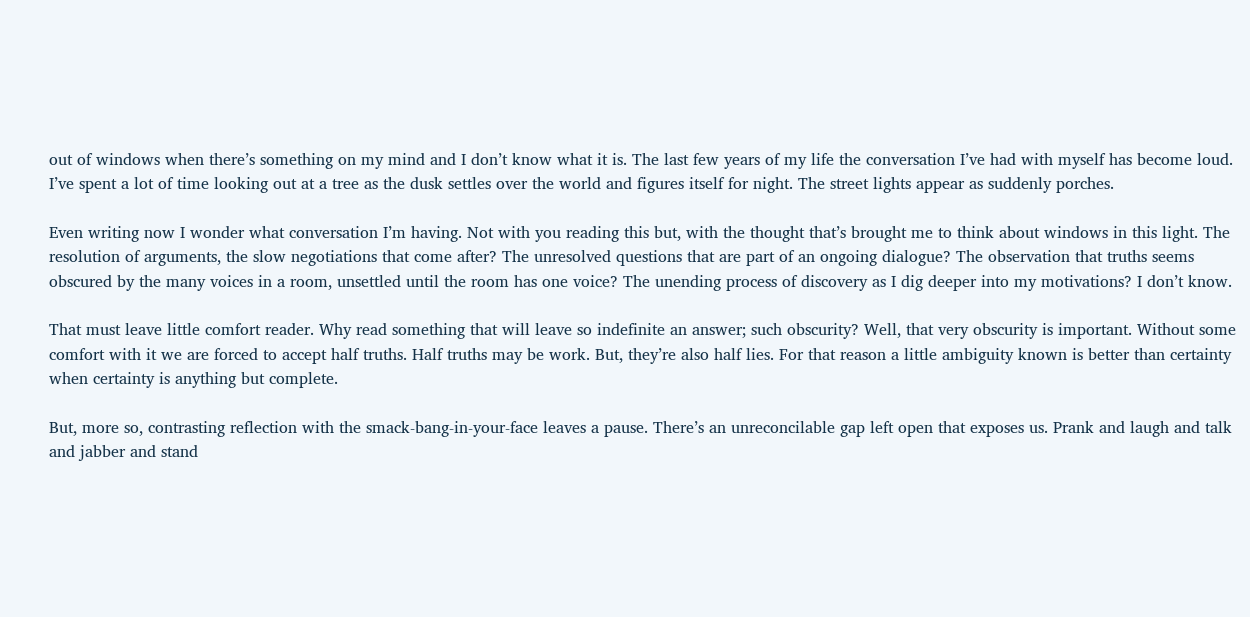out of windows when there’s something on my mind and I don’t know what it is. The last few years of my life the conversation I’ve had with myself has become loud. I’ve spent a lot of time looking out at a tree as the dusk settles over the world and figures itself for night. The street lights appear as suddenly porches.

Even writing now I wonder what conversation I’m having. Not with you reading this but, with the thought that’s brought me to think about windows in this light. The resolution of arguments, the slow negotiations that come after? The unresolved questions that are part of an ongoing dialogue? The observation that truths seems obscured by the many voices in a room, unsettled until the room has one voice? The unending process of discovery as I dig deeper into my motivations? I don’t know.

That must leave little comfort reader. Why read something that will leave so indefinite an answer; such obscurity? Well, that very obscurity is important. Without some comfort with it we are forced to accept half truths. Half truths may be work. But, they’re also half lies. For that reason a little ambiguity known is better than certainty when certainty is anything but complete.

But, more so, contrasting reflection with the smack-bang-in-your-face leaves a pause. There’s an unreconcilable gap left open that exposes us. Prank and laugh and talk and jabber and stand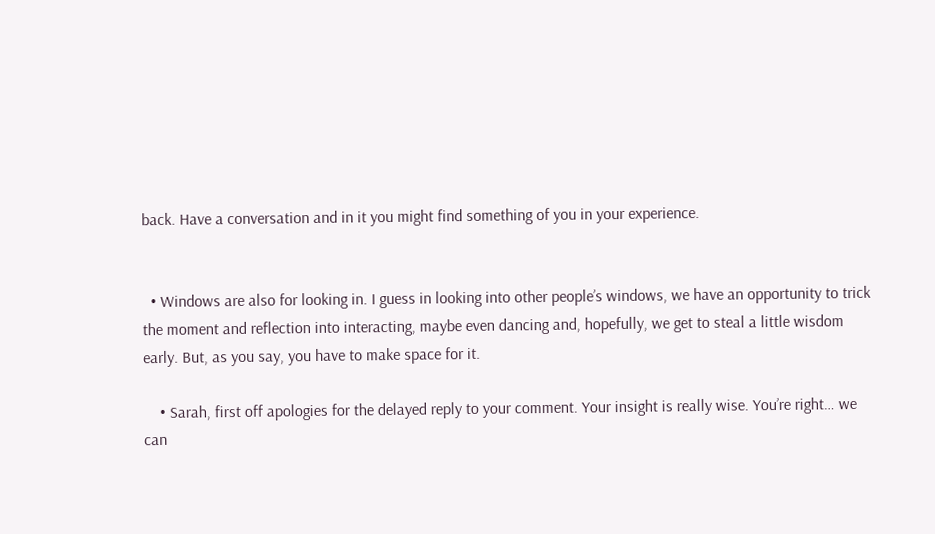back. Have a conversation and in it you might find something of you in your experience.


  • Windows are also for looking in. I guess in looking into other people’s windows, we have an opportunity to trick the moment and reflection into interacting, maybe even dancing and, hopefully, we get to steal a little wisdom early. But, as you say, you have to make space for it.

    • Sarah, first off apologies for the delayed reply to your comment. Your insight is really wise. You’re right… we can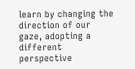learn by changing the direction of our gaze, adopting a different perspective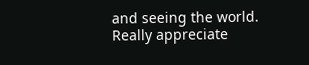and seeing the world. Really appreciate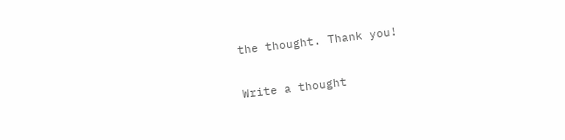the thought. Thank you!

Write a thought